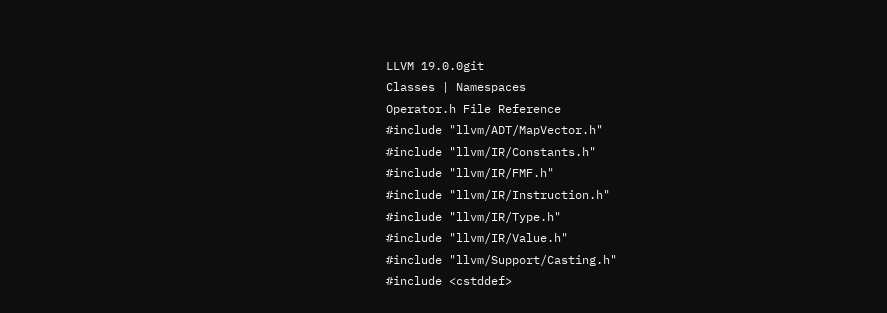LLVM 19.0.0git
Classes | Namespaces
Operator.h File Reference
#include "llvm/ADT/MapVector.h"
#include "llvm/IR/Constants.h"
#include "llvm/IR/FMF.h"
#include "llvm/IR/Instruction.h"
#include "llvm/IR/Type.h"
#include "llvm/IR/Value.h"
#include "llvm/Support/Casting.h"
#include <cstddef>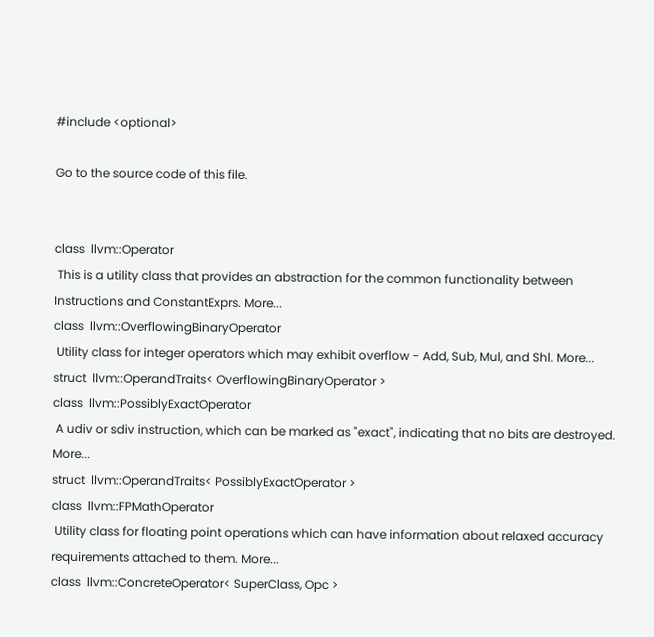#include <optional>

Go to the source code of this file.


class  llvm::Operator
 This is a utility class that provides an abstraction for the common functionality between Instructions and ConstantExprs. More...
class  llvm::OverflowingBinaryOperator
 Utility class for integer operators which may exhibit overflow - Add, Sub, Mul, and Shl. More...
struct  llvm::OperandTraits< OverflowingBinaryOperator >
class  llvm::PossiblyExactOperator
 A udiv or sdiv instruction, which can be marked as "exact", indicating that no bits are destroyed. More...
struct  llvm::OperandTraits< PossiblyExactOperator >
class  llvm::FPMathOperator
 Utility class for floating point operations which can have information about relaxed accuracy requirements attached to them. More...
class  llvm::ConcreteOperator< SuperClass, Opc >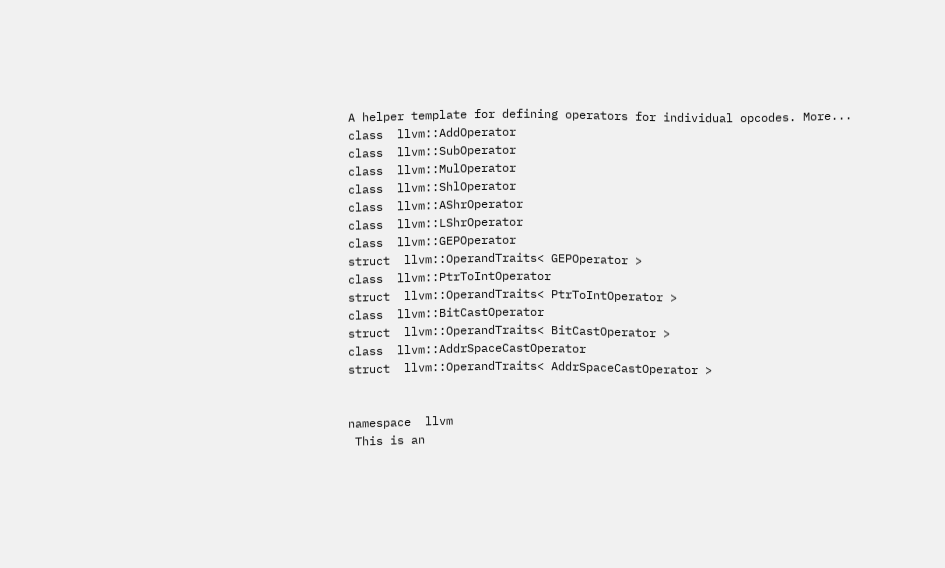A helper template for defining operators for individual opcodes. More...
class  llvm::AddOperator
class  llvm::SubOperator
class  llvm::MulOperator
class  llvm::ShlOperator
class  llvm::AShrOperator
class  llvm::LShrOperator
class  llvm::GEPOperator
struct  llvm::OperandTraits< GEPOperator >
class  llvm::PtrToIntOperator
struct  llvm::OperandTraits< PtrToIntOperator >
class  llvm::BitCastOperator
struct  llvm::OperandTraits< BitCastOperator >
class  llvm::AddrSpaceCastOperator
struct  llvm::OperandTraits< AddrSpaceCastOperator >


namespace  llvm
 This is an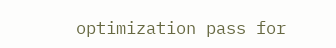optimization pass for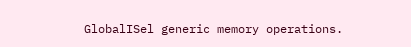GlobalISel generic memory operations.